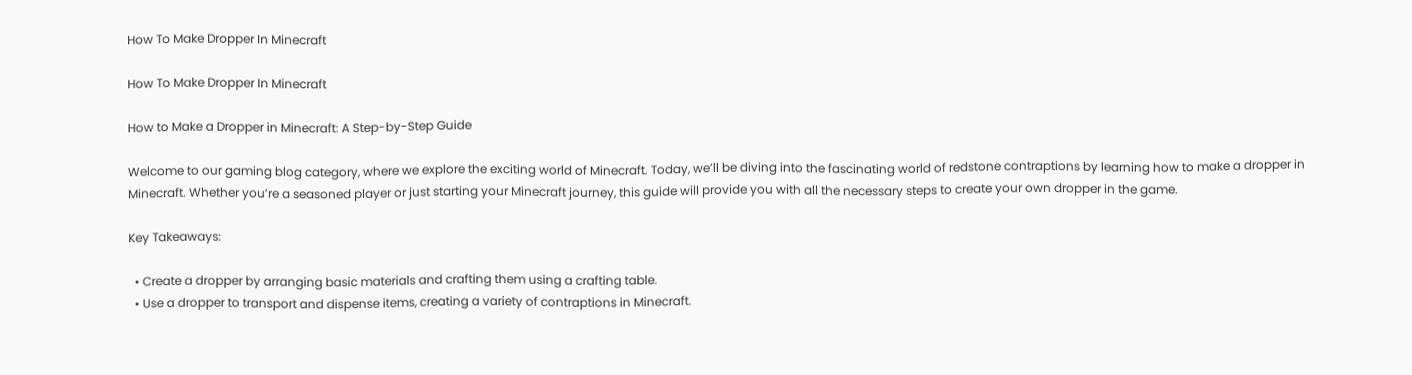How To Make Dropper In Minecraft

How To Make Dropper In Minecraft

How to Make a Dropper in Minecraft: A Step-by-Step Guide

Welcome to our gaming blog category, where we explore the exciting world of Minecraft. Today, we’ll be diving into the fascinating world of redstone contraptions by learning how to make a dropper in Minecraft. Whether you’re a seasoned player or just starting your Minecraft journey, this guide will provide you with all the necessary steps to create your own dropper in the game.

Key Takeaways:

  • Create a dropper by arranging basic materials and crafting them using a crafting table.
  • Use a dropper to transport and dispense items, creating a variety of contraptions in Minecraft.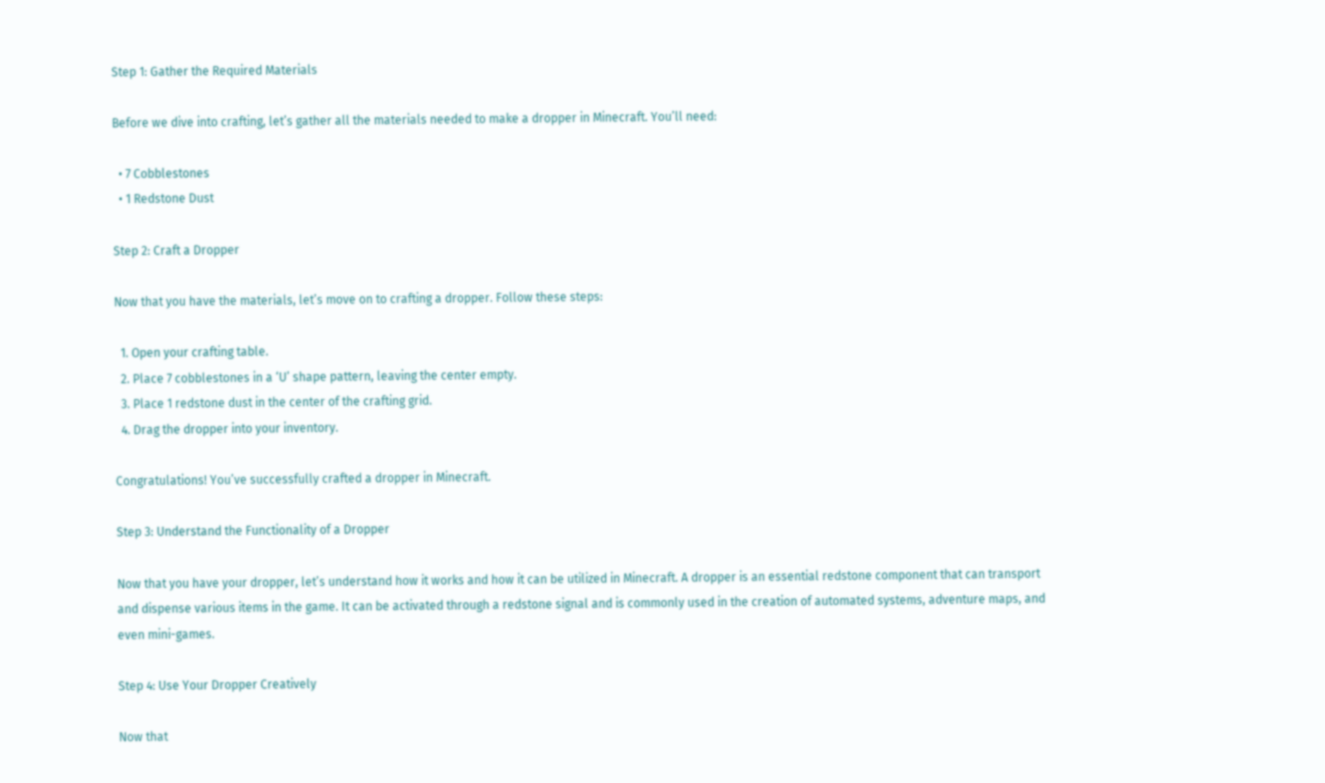Step 1: Gather the Required Materials

Before we dive into crafting, let’s gather all the materials needed to make a dropper in Minecraft. You’ll need:

  • 7 Cobblestones
  • 1 Redstone Dust

Step 2: Craft a Dropper

Now that you have the materials, let’s move on to crafting a dropper. Follow these steps:

  1. Open your crafting table.
  2. Place 7 cobblestones in a ‘U’ shape pattern, leaving the center empty.
  3. Place 1 redstone dust in the center of the crafting grid.
  4. Drag the dropper into your inventory.

Congratulations! You’ve successfully crafted a dropper in Minecraft.

Step 3: Understand the Functionality of a Dropper

Now that you have your dropper, let’s understand how it works and how it can be utilized in Minecraft. A dropper is an essential redstone component that can transport and dispense various items in the game. It can be activated through a redstone signal and is commonly used in the creation of automated systems, adventure maps, and even mini-games.

Step 4: Use Your Dropper Creatively

Now that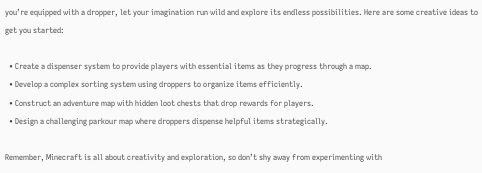you’re equipped with a dropper, let your imagination run wild and explore its endless possibilities. Here are some creative ideas to get you started:

  • Create a dispenser system to provide players with essential items as they progress through a map.
  • Develop a complex sorting system using droppers to organize items efficiently.
  • Construct an adventure map with hidden loot chests that drop rewards for players.
  • Design a challenging parkour map where droppers dispense helpful items strategically.

Remember, Minecraft is all about creativity and exploration, so don’t shy away from experimenting with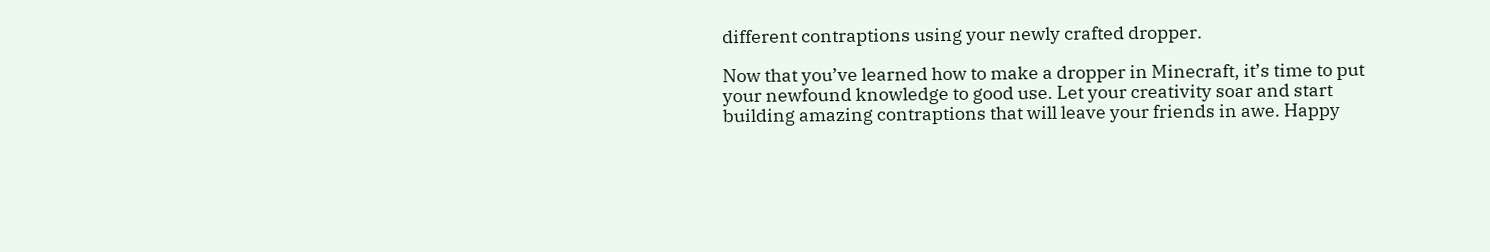different contraptions using your newly crafted dropper.

Now that you’ve learned how to make a dropper in Minecraft, it’s time to put your newfound knowledge to good use. Let your creativity soar and start building amazing contraptions that will leave your friends in awe. Happy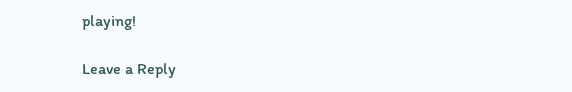playing!

Leave a Reply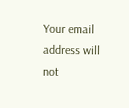Your email address will not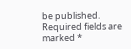be published. Required fields are marked *